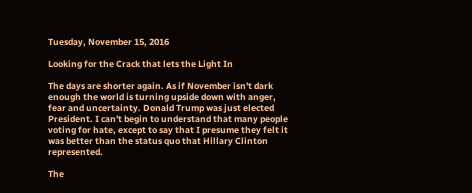Tuesday, November 15, 2016

Looking for the Crack that lets the Light In

The days are shorter again. As if November isn't dark enough the world is turning upside down with anger, fear and uncertainty. Donald Trump was just elected President. I can't begin to understand that many people voting for hate, except to say that I presume they felt it was better than the status quo that Hillary Clinton represented.

The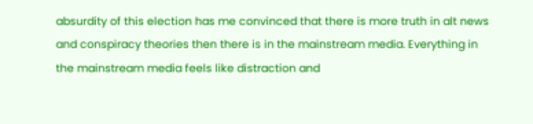absurdity of this election has me convinced that there is more truth in alt news and conspiracy theories then there is in the mainstream media. Everything in the mainstream media feels like distraction and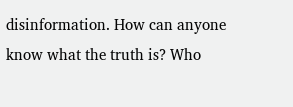disinformation. How can anyone know what the truth is? Who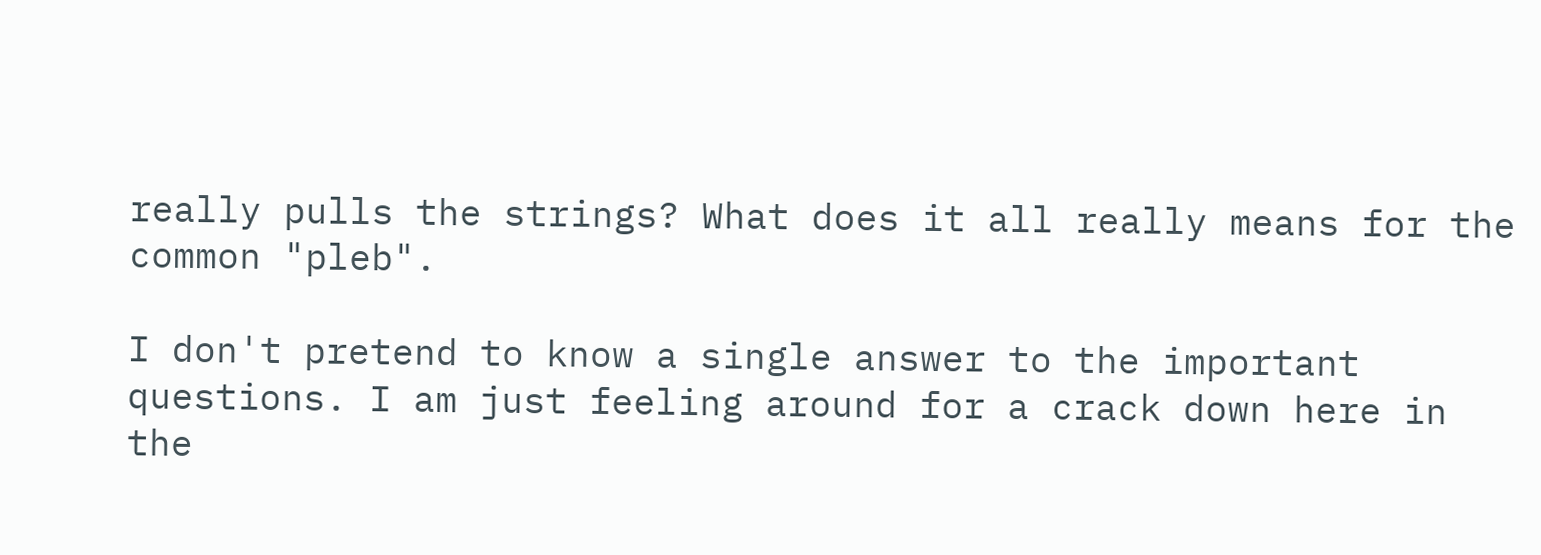really pulls the strings? What does it all really means for the common "pleb".

I don't pretend to know a single answer to the important questions. I am just feeling around for a crack down here in the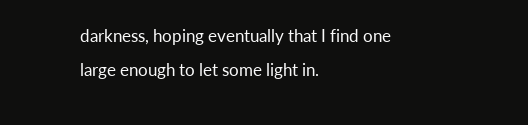darkness, hoping eventually that I find one large enough to let some light in.